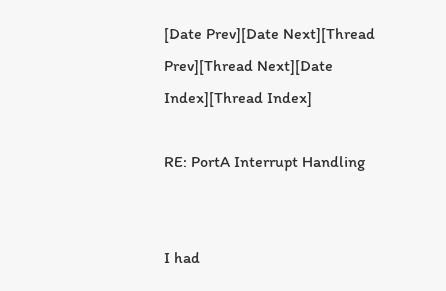[Date Prev][Date Next][Thread Prev][Thread Next][Date Index][Thread Index]

RE: PortA Interrupt Handling


I had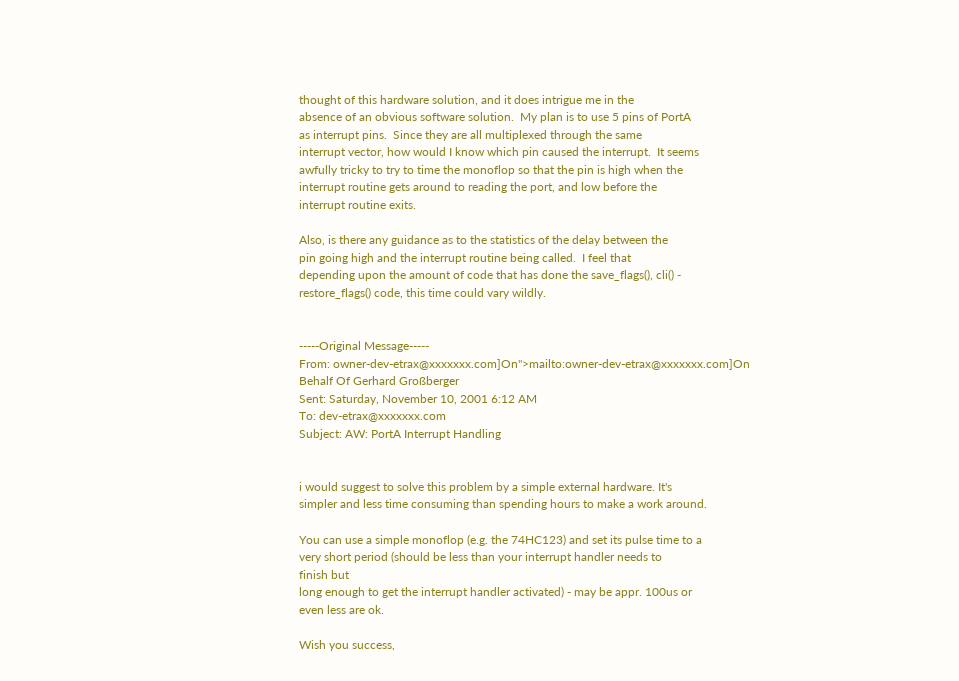thought of this hardware solution, and it does intrigue me in the
absence of an obvious software solution.  My plan is to use 5 pins of PortA
as interrupt pins.  Since they are all multiplexed through the same
interrupt vector, how would I know which pin caused the interrupt.  It seems
awfully tricky to try to time the monoflop so that the pin is high when the
interrupt routine gets around to reading the port, and low before the
interrupt routine exits.

Also, is there any guidance as to the statistics of the delay between the
pin going high and the interrupt routine being called.  I feel that
depending upon the amount of code that has done the save_flags(), cli() -
restore_flags() code, this time could vary wildly.


-----Original Message-----
From: owner-dev-etrax@xxxxxxx.com]On">mailto:owner-dev-etrax@xxxxxxx.com]On
Behalf Of Gerhard Großberger
Sent: Saturday, November 10, 2001 6:12 AM
To: dev-etrax@xxxxxxx.com
Subject: AW: PortA Interrupt Handling


i would suggest to solve this problem by a simple external hardware. It's
simpler and less time consuming than spending hours to make a work around.

You can use a simple monoflop (e.g. the 74HC123) and set its pulse time to a
very short period (should be less than your interrupt handler needs to
finish but
long enough to get the interrupt handler activated) - may be appr. 100us or
even less are ok.

Wish you success,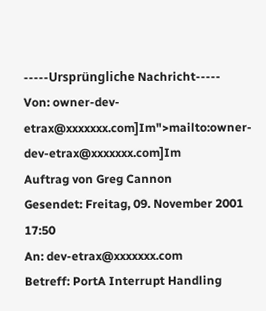-----Ursprüngliche Nachricht-----
Von: owner-dev-etrax@xxxxxxx.com]Im">mailto:owner-dev-etrax@xxxxxxx.com]Im
Auftrag von Greg Cannon
Gesendet: Freitag, 09. November 2001 17:50
An: dev-etrax@xxxxxxx.com
Betreff: PortA Interrupt Handling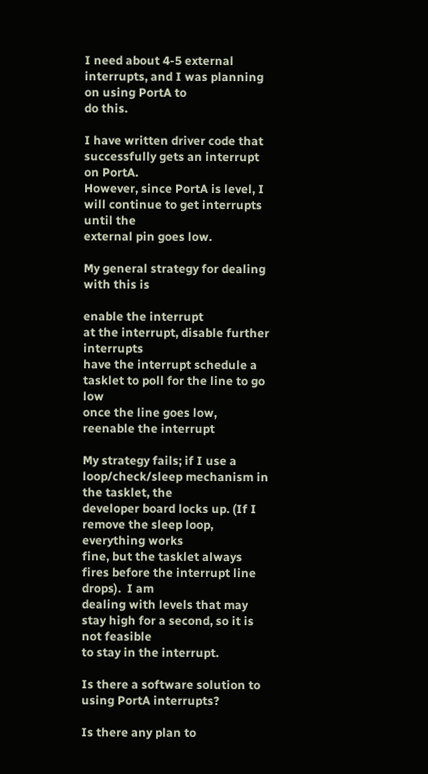I need about 4-5 external interrupts, and I was planning on using PortA to
do this.

I have written driver code that successfully gets an interrupt on PortA.
However, since PortA is level, I will continue to get interrupts until the
external pin goes low.

My general strategy for dealing with this is

enable the interrupt
at the interrupt, disable further interrupts
have the interrupt schedule a tasklet to poll for the line to go low
once the line goes low, reenable the interrupt

My strategy fails; if I use a loop/check/sleep mechanism in the tasklet, the
developer board locks up. (If I remove the sleep loop, everything works
fine, but the tasklet always fires before the interrupt line drops).  I am
dealing with levels that may stay high for a second, so it is not feasible
to stay in the interrupt.

Is there a software solution to using PortA interrupts?

Is there any plan to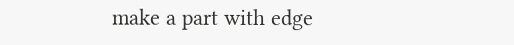make a part with edge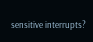sensitive interrupts?